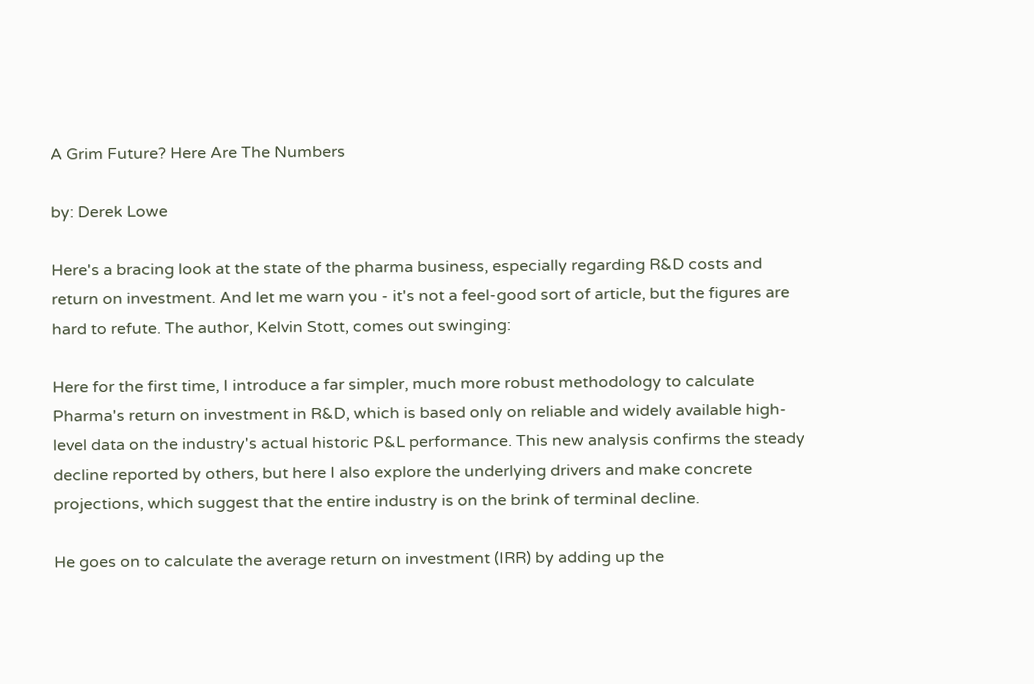A Grim Future? Here Are The Numbers

by: Derek Lowe

Here's a bracing look at the state of the pharma business, especially regarding R&D costs and return on investment. And let me warn you - it's not a feel-good sort of article, but the figures are hard to refute. The author, Kelvin Stott, comes out swinging:

Here for the first time, I introduce a far simpler, much more robust methodology to calculate Pharma's return on investment in R&D, which is based only on reliable and widely available high-level data on the industry's actual historic P&L performance. This new analysis confirms the steady decline reported by others, but here I also explore the underlying drivers and make concrete projections, which suggest that the entire industry is on the brink of terminal decline.

He goes on to calculate the average return on investment (IRR) by adding up the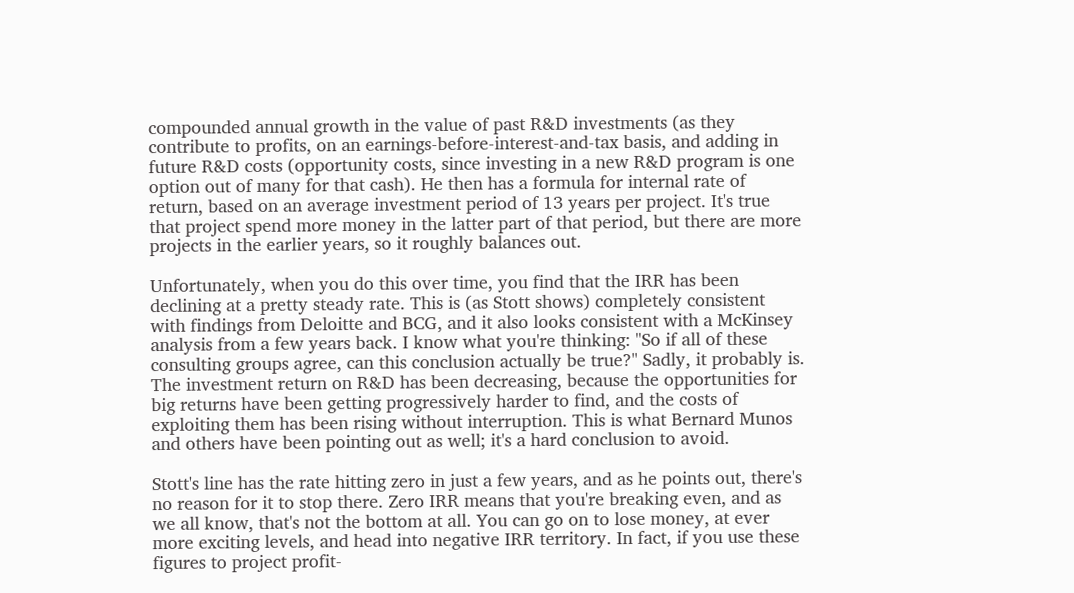compounded annual growth in the value of past R&D investments (as they contribute to profits, on an earnings-before-interest-and-tax basis, and adding in future R&D costs (opportunity costs, since investing in a new R&D program is one option out of many for that cash). He then has a formula for internal rate of return, based on an average investment period of 13 years per project. It's true that project spend more money in the latter part of that period, but there are more projects in the earlier years, so it roughly balances out.

Unfortunately, when you do this over time, you find that the IRR has been declining at a pretty steady rate. This is (as Stott shows) completely consistent with findings from Deloitte and BCG, and it also looks consistent with a McKinsey analysis from a few years back. I know what you're thinking: "So if all of these consulting groups agree, can this conclusion actually be true?" Sadly, it probably is. The investment return on R&D has been decreasing, because the opportunities for big returns have been getting progressively harder to find, and the costs of exploiting them has been rising without interruption. This is what Bernard Munos and others have been pointing out as well; it's a hard conclusion to avoid.

Stott's line has the rate hitting zero in just a few years, and as he points out, there's no reason for it to stop there. Zero IRR means that you're breaking even, and as we all know, that's not the bottom at all. You can go on to lose money, at ever more exciting levels, and head into negative IRR territory. In fact, if you use these figures to project profit-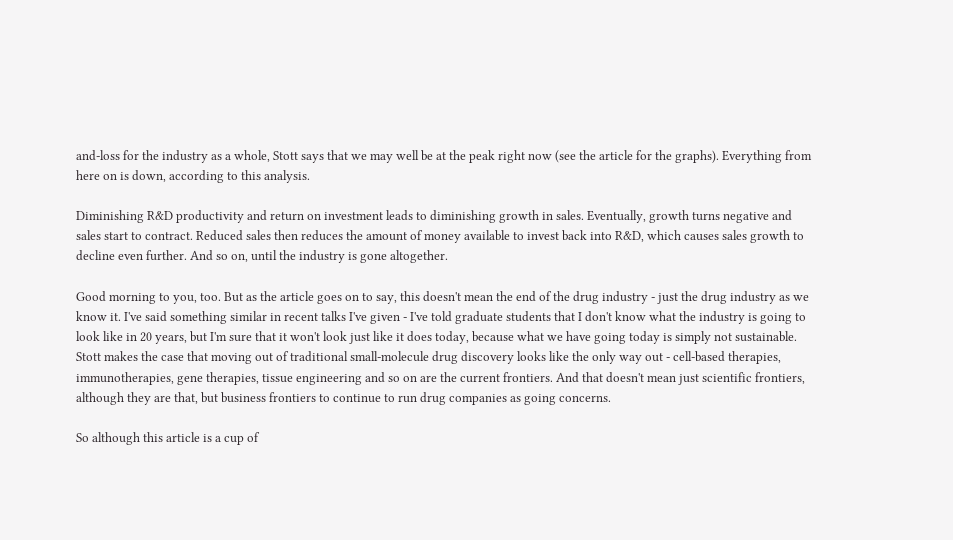and-loss for the industry as a whole, Stott says that we may well be at the peak right now (see the article for the graphs). Everything from here on is down, according to this analysis.

Diminishing R&D productivity and return on investment leads to diminishing growth in sales. Eventually, growth turns negative and sales start to contract. Reduced sales then reduces the amount of money available to invest back into R&D, which causes sales growth to decline even further. And so on, until the industry is gone altogether.

Good morning to you, too. But as the article goes on to say, this doesn't mean the end of the drug industry - just the drug industry as we know it. I've said something similar in recent talks I've given - I've told graduate students that I don't know what the industry is going to look like in 20 years, but I'm sure that it won't look just like it does today, because what we have going today is simply not sustainable. Stott makes the case that moving out of traditional small-molecule drug discovery looks like the only way out - cell-based therapies, immunotherapies, gene therapies, tissue engineering and so on are the current frontiers. And that doesn't mean just scientific frontiers, although they are that, but business frontiers to continue to run drug companies as going concerns.

So although this article is a cup of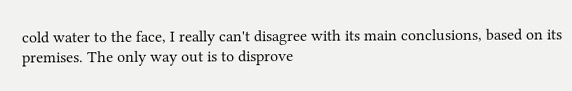cold water to the face, I really can't disagree with its main conclusions, based on its premises. The only way out is to disprove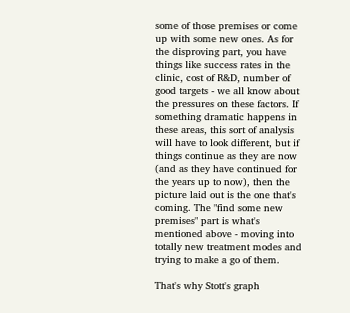some of those premises or come up with some new ones. As for the disproving part, you have things like success rates in the clinic, cost of R&D, number of good targets - we all know about the pressures on these factors. If something dramatic happens in these areas, this sort of analysis will have to look different, but if things continue as they are now (and as they have continued for the years up to now), then the picture laid out is the one that's coming. The "find some new premises" part is what's mentioned above - moving into totally new treatment modes and trying to make a go of them.

That's why Stott's graph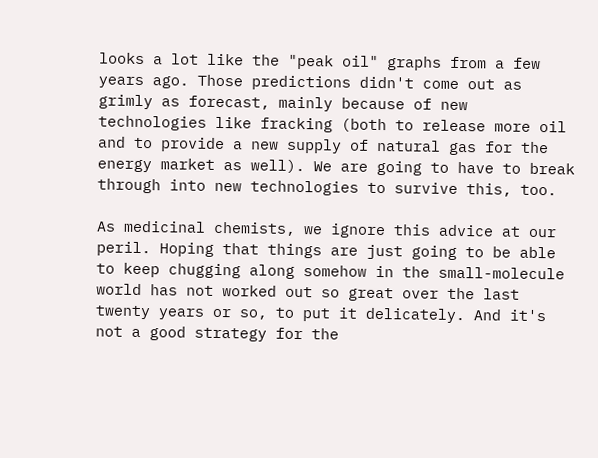looks a lot like the "peak oil" graphs from a few years ago. Those predictions didn't come out as grimly as forecast, mainly because of new technologies like fracking (both to release more oil and to provide a new supply of natural gas for the energy market as well). We are going to have to break through into new technologies to survive this, too.

As medicinal chemists, we ignore this advice at our peril. Hoping that things are just going to be able to keep chugging along somehow in the small-molecule world has not worked out so great over the last twenty years or so, to put it delicately. And it's not a good strategy for the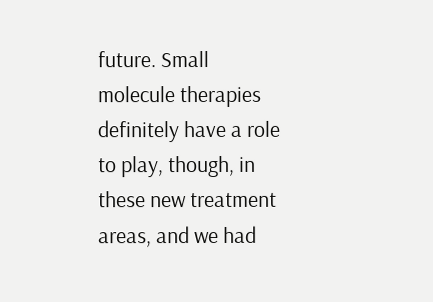future. Small molecule therapies definitely have a role to play, though, in these new treatment areas, and we had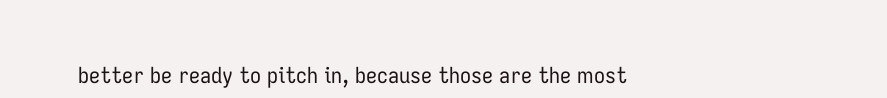better be ready to pitch in, because those are the most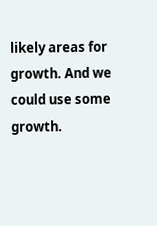likely areas for growth. And we could use some growth.